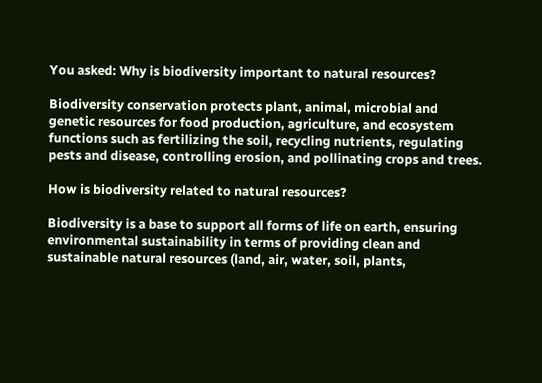You asked: Why is biodiversity important to natural resources?

Biodiversity conservation protects plant, animal, microbial and genetic resources for food production, agriculture, and ecosystem functions such as fertilizing the soil, recycling nutrients, regulating pests and disease, controlling erosion, and pollinating crops and trees.

How is biodiversity related to natural resources?

Biodiversity is a base to support all forms of life on earth, ensuring environmental sustainability in terms of providing clean and sustainable natural resources (land, air, water, soil, plants,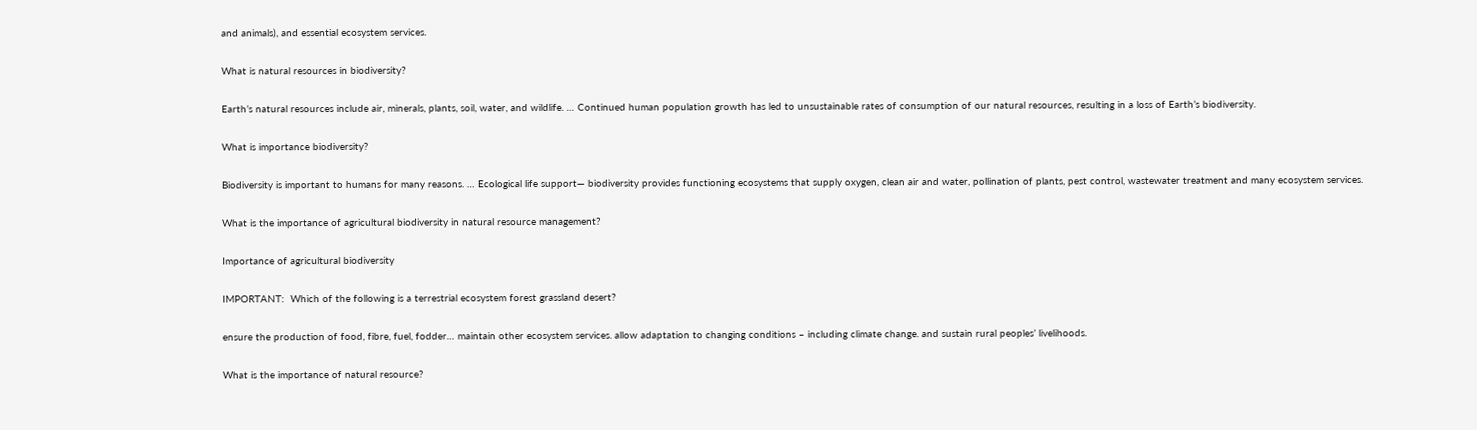and animals), and essential ecosystem services.

What is natural resources in biodiversity?

Earth’s natural resources include air, minerals, plants, soil, water, and wildlife. … Continued human population growth has led to unsustainable rates of consumption of our natural resources, resulting in a loss of Earth’s biodiversity.

What is importance biodiversity?

Biodiversity is important to humans for many reasons. … Ecological life support— biodiversity provides functioning ecosystems that supply oxygen, clean air and water, pollination of plants, pest control, wastewater treatment and many ecosystem services.

What is the importance of agricultural biodiversity in natural resource management?

Importance of agricultural biodiversity

IMPORTANT:  Which of the following is a terrestrial ecosystem forest grassland desert?

ensure the production of food, fibre, fuel, fodder… maintain other ecosystem services. allow adaptation to changing conditions – including climate change. and sustain rural peoples’ livelihoods.

What is the importance of natural resource?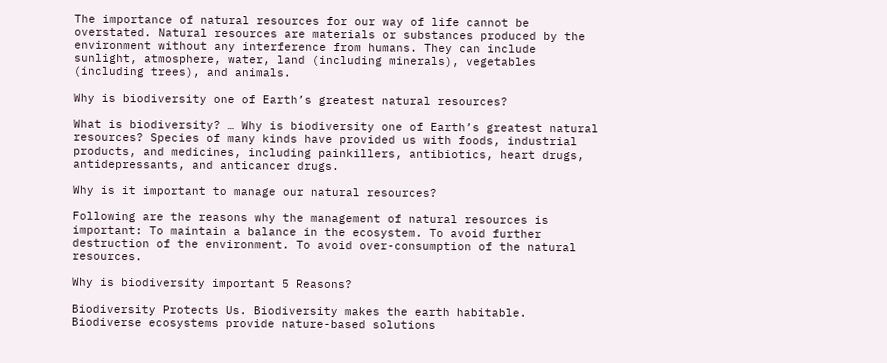The importance of natural resources for our way of life cannot be overstated. Natural resources are materials or substances produced by the environment without any interference from humans. They can include sunlight, atmosphere, water, land (including minerals), vegetables (including trees), and animals.

Why is biodiversity one of Earth’s greatest natural resources?

What is biodiversity? … Why is biodiversity one of Earth’s greatest natural resources? Species of many kinds have provided us with foods, industrial products, and medicines, including painkillers, antibiotics, heart drugs, antidepressants, and anticancer drugs.

Why is it important to manage our natural resources?

Following are the reasons why the management of natural resources is important: To maintain a balance in the ecosystem. To avoid further destruction of the environment. To avoid over-consumption of the natural resources.

Why is biodiversity important 5 Reasons?

Biodiversity Protects Us. Biodiversity makes the earth habitable. Biodiverse ecosystems provide nature-based solutions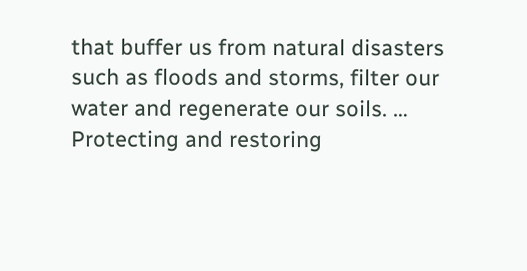that buffer us from natural disasters such as floods and storms, filter our water and regenerate our soils. … Protecting and restoring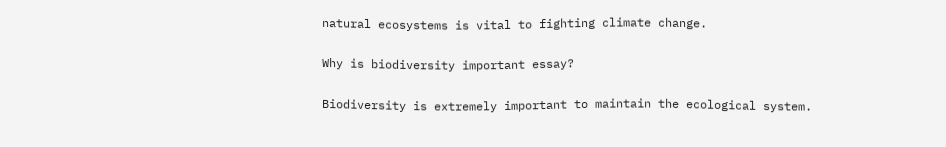natural ecosystems is vital to fighting climate change.

Why is biodiversity important essay?

Biodiversity is extremely important to maintain the ecological system.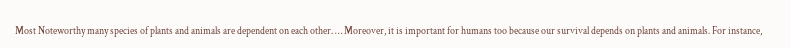Most Noteworthy many species of plants and animals are dependent on each other. … Moreover, it is important for humans too because our survival depends on plants and animals. For instance,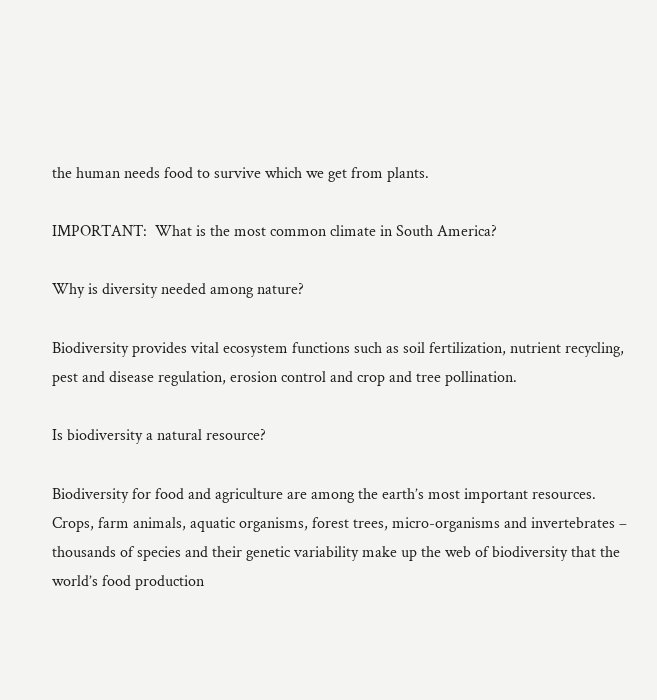the human needs food to survive which we get from plants.

IMPORTANT:  What is the most common climate in South America?

Why is diversity needed among nature?

Biodiversity provides vital ecosystem functions such as soil fertilization, nutrient recycling, pest and disease regulation, erosion control and crop and tree pollination.

Is biodiversity a natural resource?

Biodiversity for food and agriculture are among the earth’s most important resources. Crops, farm animals, aquatic organisms, forest trees, micro-organisms and invertebrates – thousands of species and their genetic variability make up the web of biodiversity that the world’s food production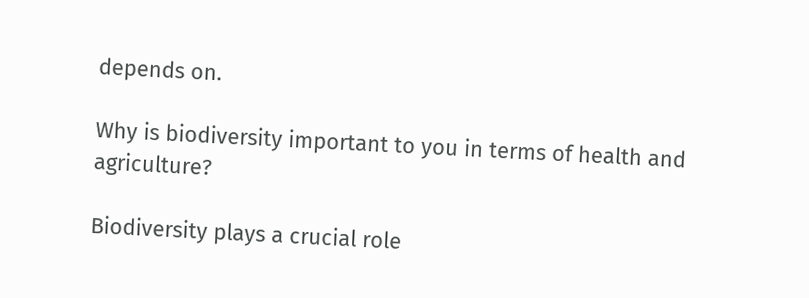depends on.

Why is biodiversity important to you in terms of health and agriculture?

Biodiversity plays a crucial role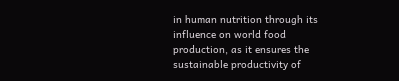in human nutrition through its influence on world food production, as it ensures the sustainable productivity of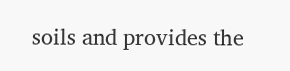soils and provides the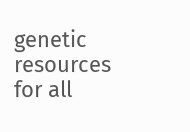genetic resources for all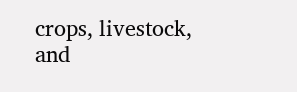crops, livestock, and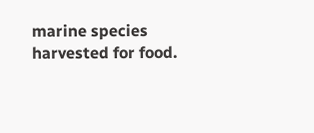marine species harvested for food.